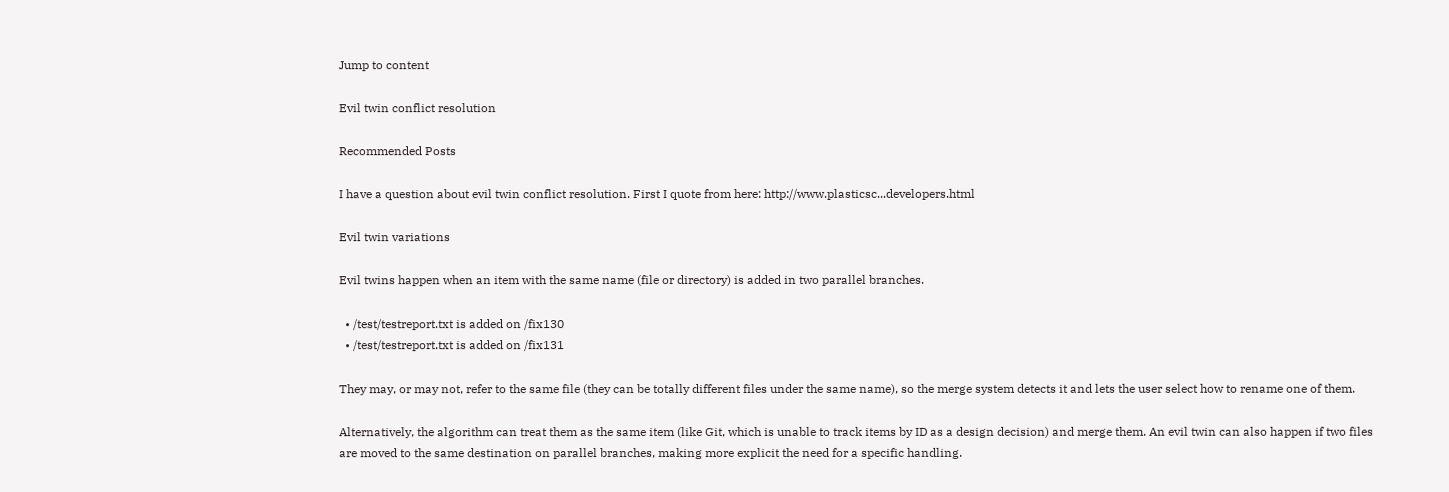Jump to content

Evil twin conflict resolution

Recommended Posts

I have a question about evil twin conflict resolution. First I quote from here: http://www.plasticsc...developers.html

Evil twin variations

Evil twins happen when an item with the same name (file or directory) is added in two parallel branches.

  • /test/testreport.txt is added on /fix130
  • /test/testreport.txt is added on /fix131

They may, or may not, refer to the same file (they can be totally different files under the same name), so the merge system detects it and lets the user select how to rename one of them.

Alternatively, the algorithm can treat them as the same item (like Git, which is unable to track items by ID as a design decision) and merge them. An evil twin can also happen if two files are moved to the same destination on parallel branches, making more explicit the need for a specific handling.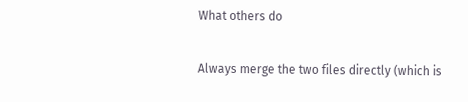What others do

Always merge the two files directly (which is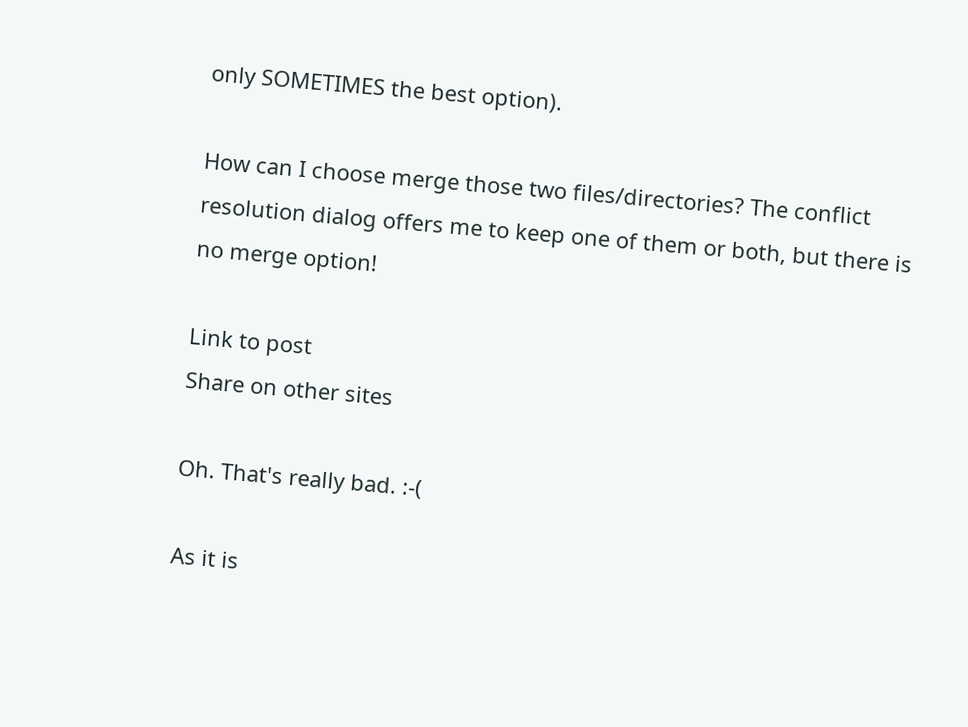only SOMETIMES the best option).

How can I choose merge those two files/directories? The conflict resolution dialog offers me to keep one of them or both, but there is no merge option!

Link to post
Share on other sites

Oh. That's really bad. :-(

As it is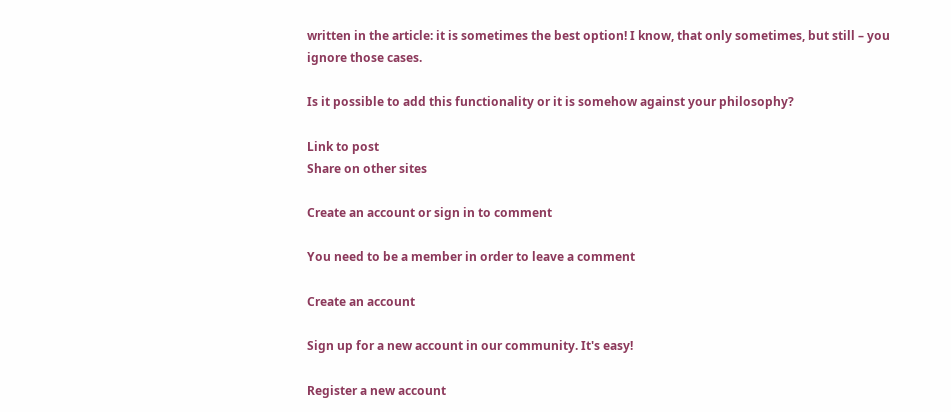written in the article: it is sometimes the best option! I know, that only sometimes, but still – you ignore those cases.

Is it possible to add this functionality or it is somehow against your philosophy?

Link to post
Share on other sites

Create an account or sign in to comment

You need to be a member in order to leave a comment

Create an account

Sign up for a new account in our community. It's easy!

Register a new account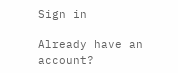Sign in

Already have an account?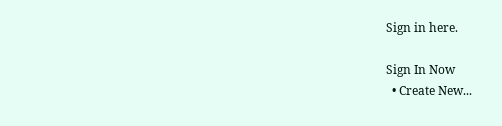Sign in here.

Sign In Now
  • Create New...